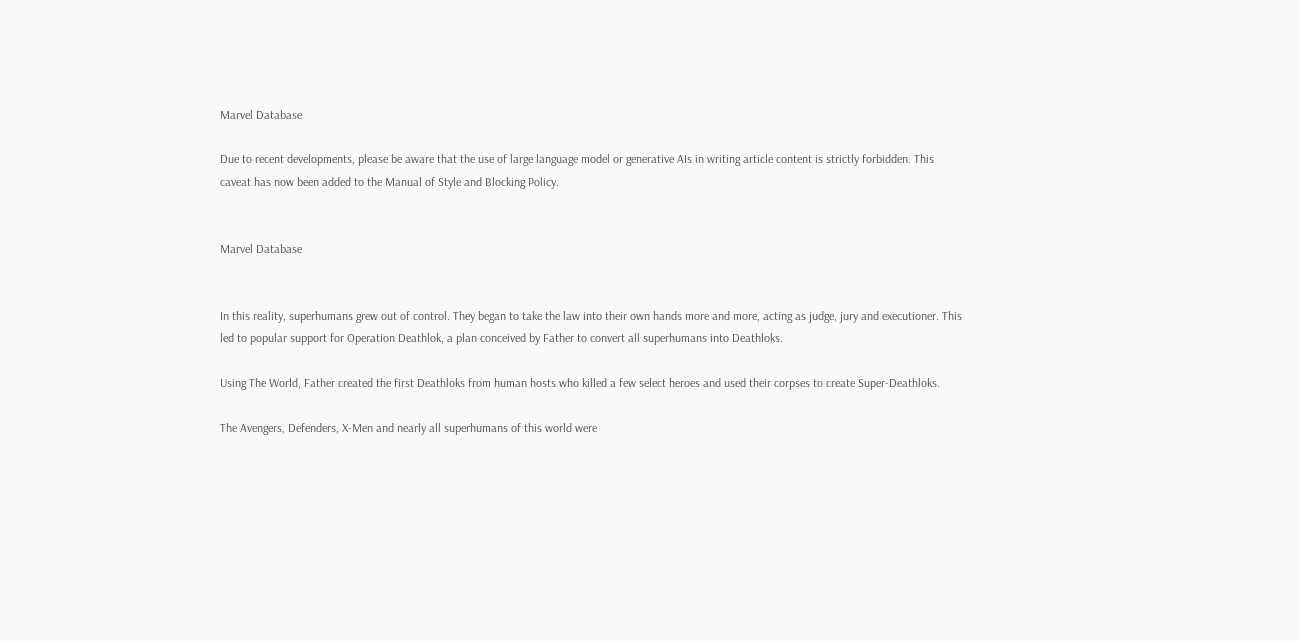Marvel Database

Due to recent developments, please be aware that the use of large language model or generative AIs in writing article content is strictly forbidden. This caveat has now been added to the Manual of Style and Blocking Policy.


Marvel Database


In this reality, superhumans grew out of control. They began to take the law into their own hands more and more, acting as judge, jury and executioner. This led to popular support for Operation Deathlok, a plan conceived by Father to convert all superhumans into Deathloks.

Using The World, Father created the first Deathloks from human hosts who killed a few select heroes and used their corpses to create Super-Deathloks.

The Avengers, Defenders, X-Men and nearly all superhumans of this world were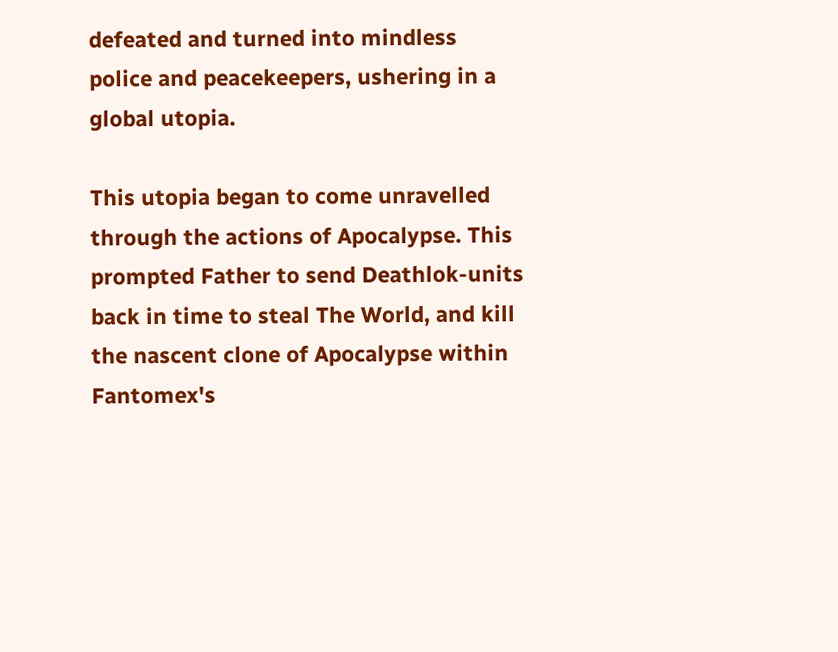defeated and turned into mindless police and peacekeepers, ushering in a global utopia.

This utopia began to come unravelled through the actions of Apocalypse. This prompted Father to send Deathlok-units back in time to steal The World, and kill the nascent clone of Apocalypse within Fantomex's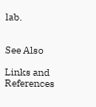lab.


See Also

Links and References